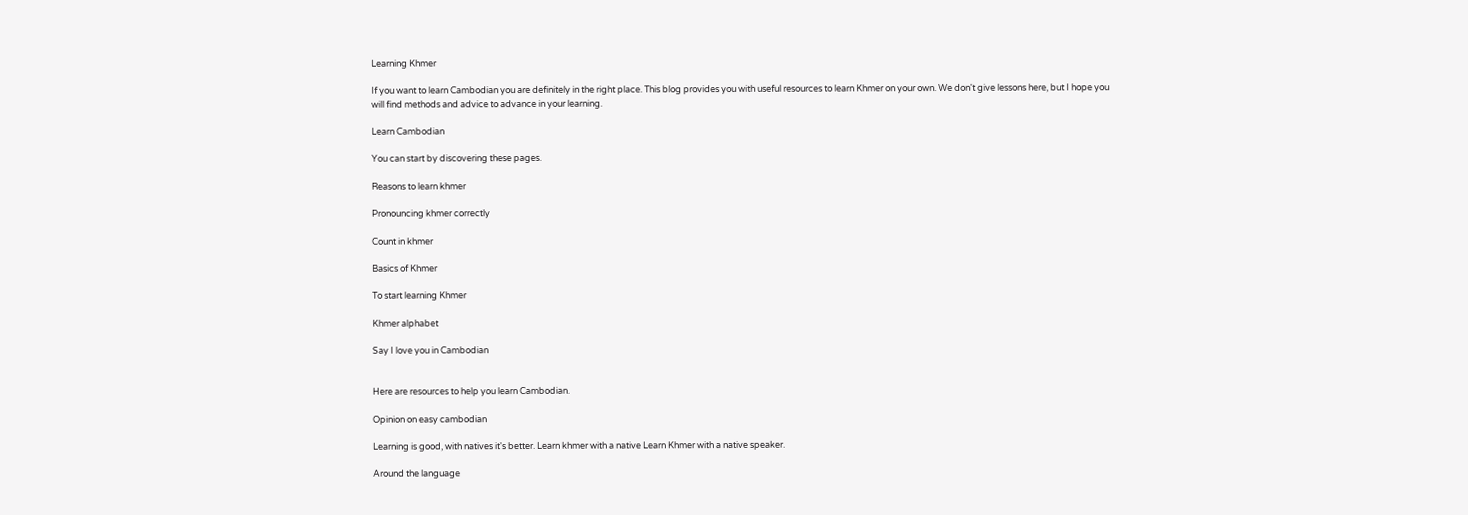Learning Khmer

If you want to learn Cambodian you are definitely in the right place. This blog provides you with useful resources to learn Khmer on your own. We don't give lessons here, but I hope you will find methods and advice to advance in your learning.

Learn Cambodian

You can start by discovering these pages.

Reasons to learn khmer

Pronouncing khmer correctly

Count in khmer

Basics of Khmer

To start learning Khmer

Khmer alphabet

Say I love you in Cambodian


Here are resources to help you learn Cambodian.

Opinion on easy cambodian

Learning is good, with natives it's better. Learn khmer with a native Learn Khmer with a native speaker.

Around the language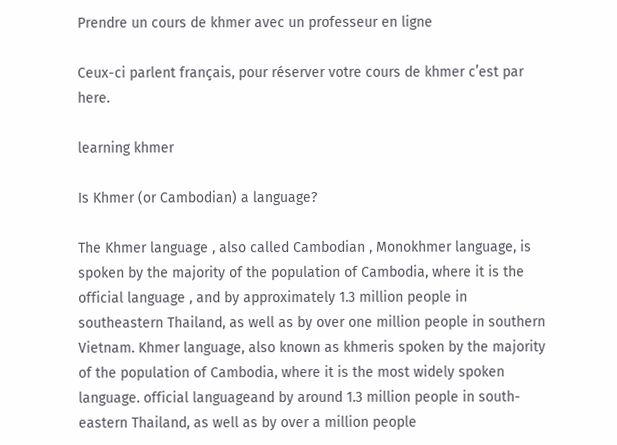Prendre un cours de khmer avec un professeur en ligne

Ceux-ci parlent français, pour réserver votre cours de khmer c’est par here.

learning khmer

Is Khmer (or Cambodian) a language?

The Khmer language , also called Cambodian , Monokhmer language, is spoken by the majority of the population of Cambodia, where it is the official language , and by approximately 1.3 million people in southeastern Thailand, as well as by over one million people in southern Vietnam. Khmer language, also known as khmeris spoken by the majority of the population of Cambodia, where it is the most widely spoken language. official languageand by around 1.3 million people in south-eastern Thailand, as well as by over a million people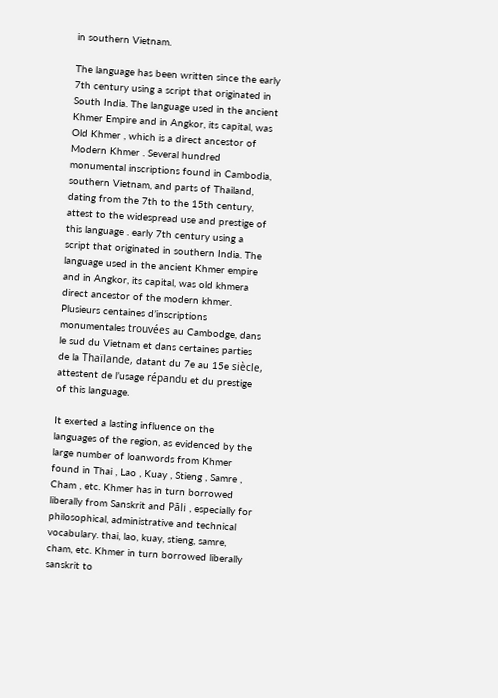in southern Vietnam.

The language has been written since the early 7th century using a script that originated in South India. The language used in the ancient Khmer Empire and in Angkor, its capital, was Old Khmer , which is a direct ancestor of Modern Khmer . Several hundred monumental inscriptions found in Cambodia, southern Vietnam, and parts of Thailand, dating from the 7th to the 15th century, attest to the widespread use and prestige of this language . early 7th century using a script that originated in southern India. The language used in the ancient Khmer empire and in Angkor, its capital, was old khmera direct ancestor of the modern khmer. Plusieurs centaines d’inscriptions monumentales trouvées au Cambodge, dans le sud du Vietnam et dans certaines parties de la Thaïlande, datant du 7e au 15e siècle, attestent de l’usage répandu et du prestige of this language.

It exerted a lasting influence on the languages of the region, as evidenced by the large number of loanwords from Khmer found in Thai , Lao , Kuay , Stieng , Samre , Cham , etc. Khmer has in turn borrowed liberally from Sanskrit and Pāli , especially for philosophical, administrative and technical vocabulary. thai, lao, kuay, stieng, samre, cham, etc. Khmer in turn borrowed liberally sanskrit to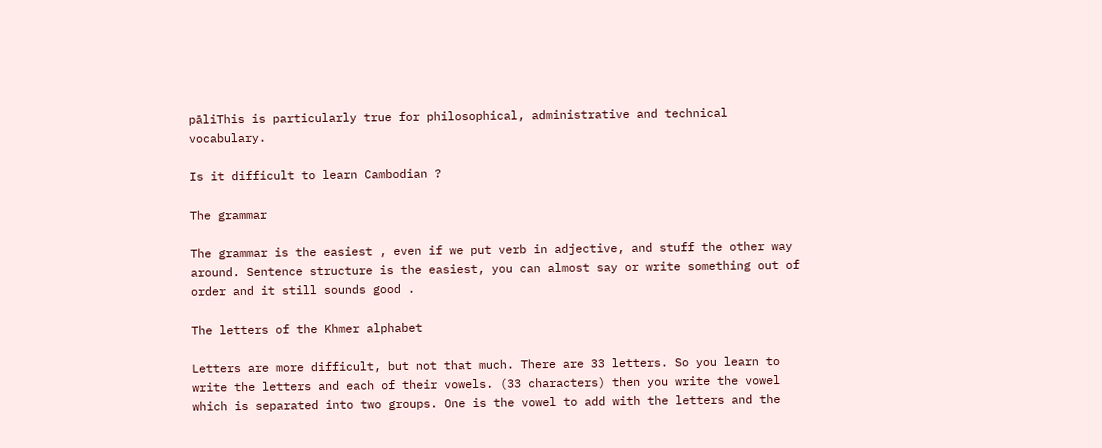pāliThis is particularly true for philosophical, administrative and technical vocabulary.

Is it difficult to learn Cambodian ?

The grammar

The grammar is the easiest , even if we put verb in adjective, and stuff the other way around. Sentence structure is the easiest, you can almost say or write something out of order and it still sounds good .

The letters of the Khmer alphabet

Letters are more difficult, but not that much. There are 33 letters. So you learn to write the letters and each of their vowels. (33 characters) then you write the vowel which is separated into two groups. One is the vowel to add with the letters and the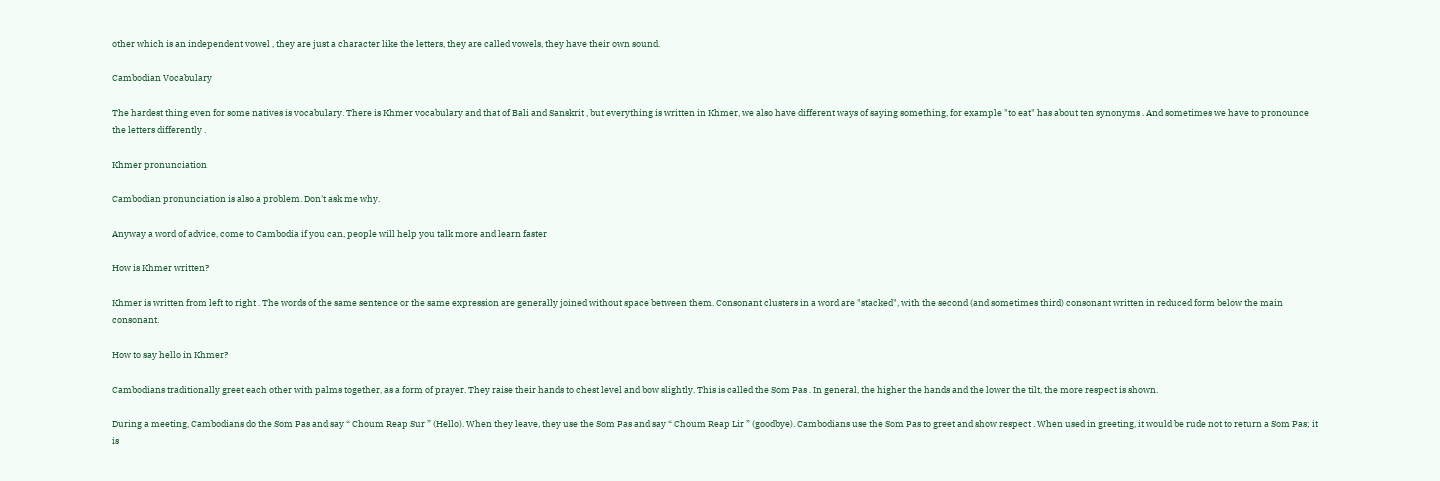other which is an independent vowel , they are just a character like the letters, they are called vowels, they have their own sound.

Cambodian Vocabulary

The hardest thing even for some natives is vocabulary. There is Khmer vocabulary and that of Bali and Sanskrit , but everything is written in Khmer, we also have different ways of saying something, for example "to eat" has about ten synonyms . And sometimes we have to pronounce the letters differently .

Khmer pronunciation

Cambodian pronunciation is also a problem. Don't ask me why.

Anyway a word of advice, come to Cambodia if you can, people will help you talk more and learn faster

How is Khmer written?

Khmer is written from left to right . The words of the same sentence or the same expression are generally joined without space between them. Consonant clusters in a word are "stacked", with the second (and sometimes third) consonant written in reduced form below the main consonant.

How to say hello in Khmer?

Cambodians traditionally greet each other with palms together, as a form of prayer. They raise their hands to chest level and bow slightly. This is called the Som Pas . In general, the higher the hands and the lower the tilt, the more respect is shown.

During a meeting, Cambodians do the Som Pas and say “ Choum Reap Sur ” (Hello). When they leave, they use the Som Pas and say “ Choum Reap Lir ” (goodbye). Cambodians use the Som Pas to greet and show respect . When used in greeting, it would be rude not to return a Som Pas; it is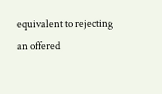equivalent to rejecting an offered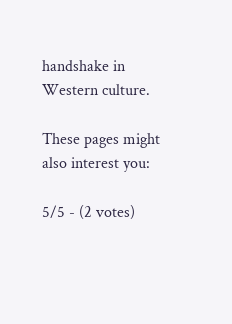handshake in Western culture.

These pages might also interest you:

5/5 - (2 votes)